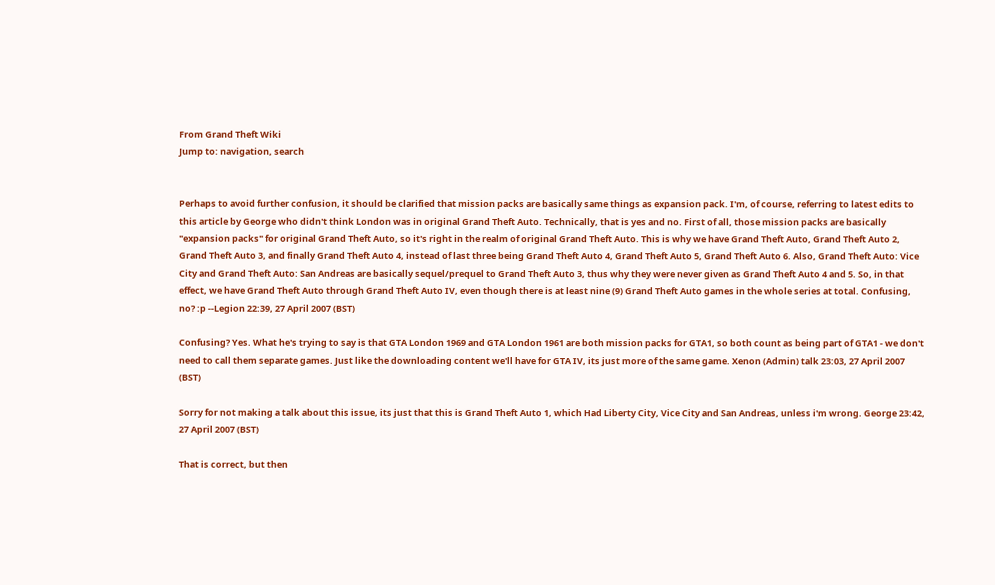From Grand Theft Wiki
Jump to: navigation, search


Perhaps to avoid further confusion, it should be clarified that mission packs are basically same things as expansion pack. I'm, of course, referring to latest edits to this article by George who didn't think London was in original Grand Theft Auto. Technically, that is yes and no. First of all, those mission packs are basically "expansion packs" for original Grand Theft Auto, so it's right in the realm of original Grand Theft Auto. This is why we have Grand Theft Auto, Grand Theft Auto 2, Grand Theft Auto 3, and finally Grand Theft Auto 4, instead of last three being Grand Theft Auto 4, Grand Theft Auto 5, Grand Theft Auto 6. Also, Grand Theft Auto: Vice City and Grand Theft Auto: San Andreas are basically sequel/prequel to Grand Theft Auto 3, thus why they were never given as Grand Theft Auto 4 and 5. So, in that effect, we have Grand Theft Auto through Grand Theft Auto IV, even though there is at least nine (9) Grand Theft Auto games in the whole series at total. Confusing, no? :p --Legion 22:39, 27 April 2007 (BST)

Confusing? Yes. What he's trying to say is that GTA London 1969 and GTA London 1961 are both mission packs for GTA1, so both count as being part of GTA1 - we don't need to call them separate games. Just like the downloading content we'll have for GTA IV, its just more of the same game. Xenon (Admin) talk 23:03, 27 April 2007 (BST)

Sorry for not making a talk about this issue, its just that this is Grand Theft Auto 1, which Had Liberty City, Vice City and San Andreas, unless i'm wrong. George 23:42, 27 April 2007 (BST)

That is correct, but then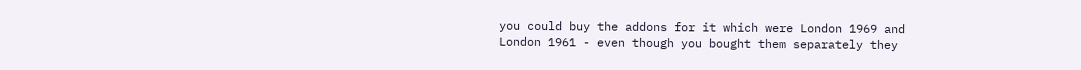you could buy the addons for it which were London 1969 and London 1961 - even though you bought them separately they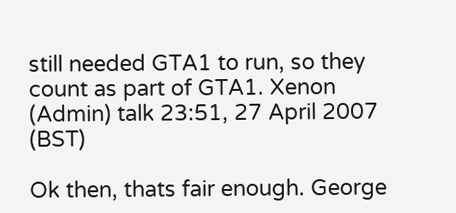still needed GTA1 to run, so they count as part of GTA1. Xenon (Admin) talk 23:51, 27 April 2007 (BST)

Ok then, thats fair enough. George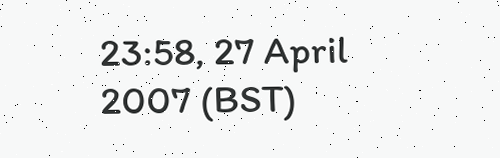23:58, 27 April 2007 (BST)